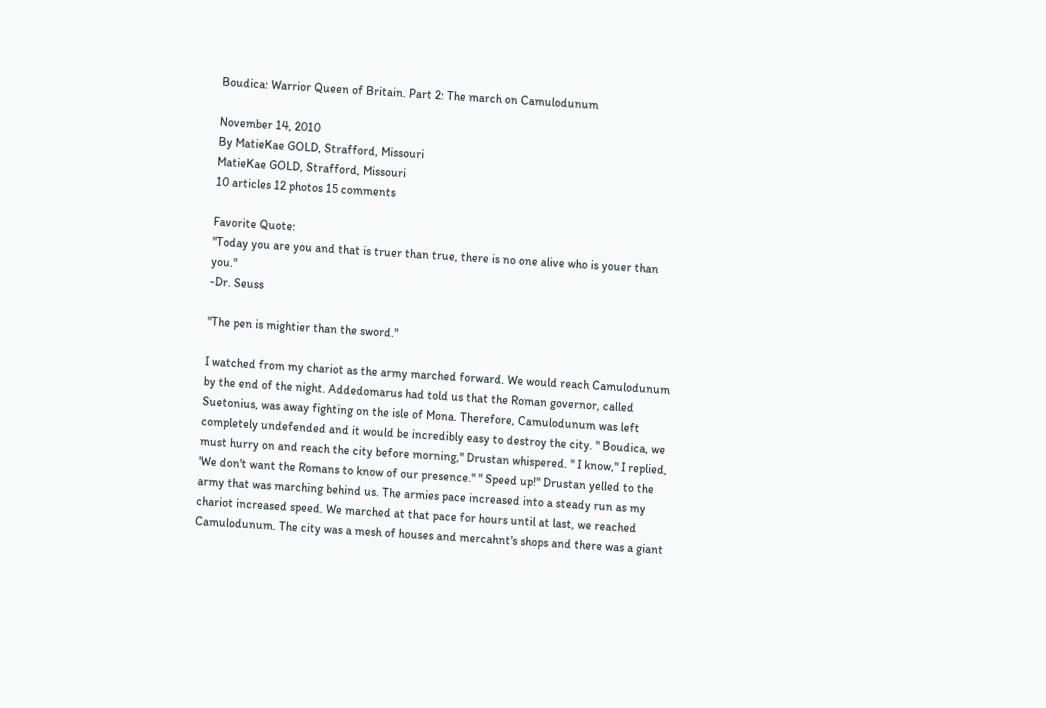Boudica: Warrior Queen of Britain. Part 2: The march on Camulodunum

November 14, 2010
By MatieKae GOLD, Strafford, Missouri
MatieKae GOLD, Strafford, Missouri
10 articles 12 photos 15 comments

Favorite Quote:
"Today you are you and that is truer than true, there is no one alive who is youer than you."
-Dr. Seuss

"The pen is mightier than the sword."

I watched from my chariot as the army marched forward. We would reach Camulodunum by the end of the night. Addedomarus had told us that the Roman governor, called Suetonius, was away fighting on the isle of Mona. Therefore, Camulodunum was left completely undefended and it would be incredibly easy to destroy the city. " Boudica, we must hurry on and reach the city before morning," Drustan whispered. " I know," I replied, 'We don't want the Romans to know of our presence." " Speed up!" Drustan yelled to the army that was marching behind us. The armies pace increased into a steady run as my chariot increased speed. We marched at that pace for hours until at last, we reached Camulodunum. The city was a mesh of houses and mercahnt's shops and there was a giant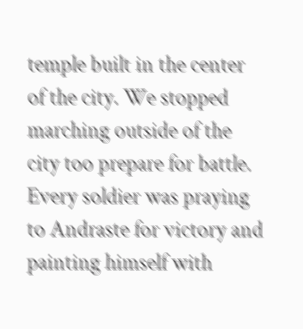temple built in the center of the city. We stopped marching outside of the city too prepare for battle. Every soldier was praying to Andraste for victory and painting himself with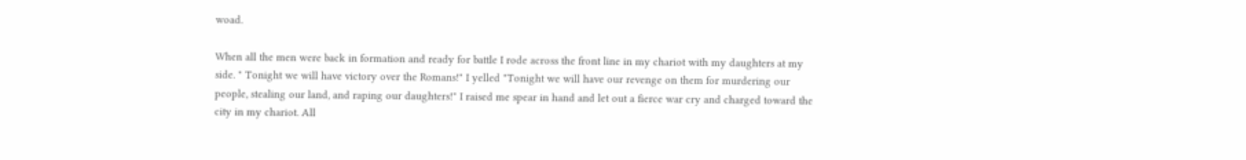woad.

When all the men were back in formation and ready for battle I rode across the front line in my chariot with my daughters at my side. " Tonight we will have victory over the Romans!" I yelled "Tonight we will have our revenge on them for murdering our people, stealing our land, and raping our daughters!" I raised me spear in hand and let out a fierce war cry and charged toward the city in my chariot. All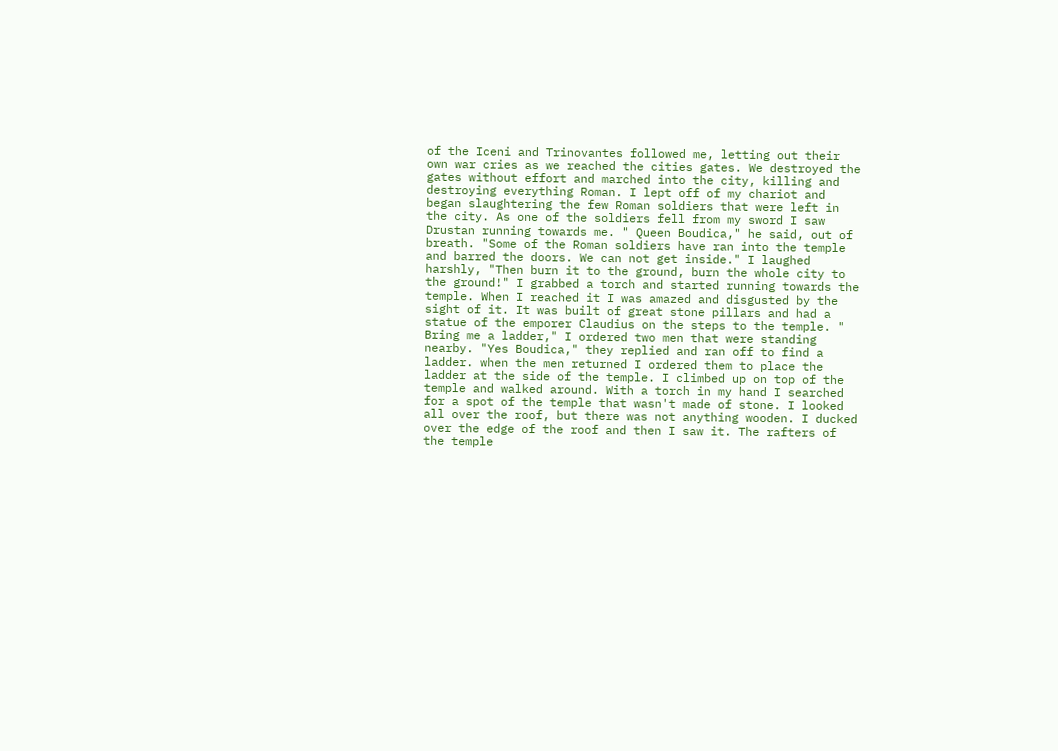of the Iceni and Trinovantes followed me, letting out their own war cries as we reached the cities gates. We destroyed the gates without effort and marched into the city, killing and destroying everything Roman. I lept off of my chariot and began slaughtering the few Roman soldiers that were left in the city. As one of the soldiers fell from my sword I saw Drustan running towards me. " Queen Boudica," he said, out of breath. "Some of the Roman soldiers have ran into the temple and barred the doors. We can not get inside." I laughed harshly, "Then burn it to the ground, burn the whole city to the ground!" I grabbed a torch and started running towards the temple. When I reached it I was amazed and disgusted by the sight of it. It was built of great stone pillars and had a statue of the emporer Claudius on the steps to the temple. " Bring me a ladder," I ordered two men that were standing nearby. "Yes Boudica," they replied and ran off to find a ladder. when the men returned I ordered them to place the ladder at the side of the temple. I climbed up on top of the temple and walked around. With a torch in my hand I searched for a spot of the temple that wasn't made of stone. I looked all over the roof, but there was not anything wooden. I ducked over the edge of the roof and then I saw it. The rafters of the temple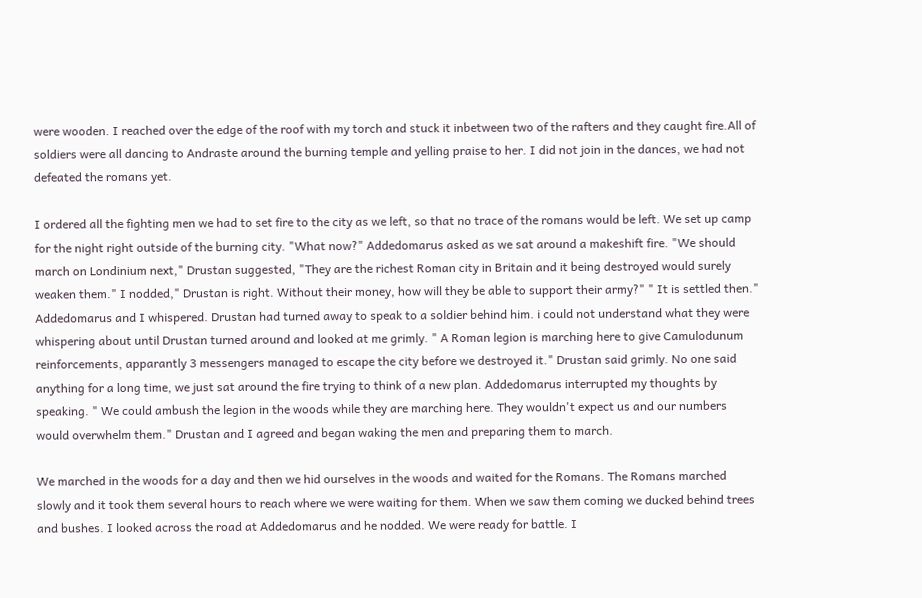were wooden. I reached over the edge of the roof with my torch and stuck it inbetween two of the rafters and they caught fire.All of soldiers were all dancing to Andraste around the burning temple and yelling praise to her. I did not join in the dances, we had not defeated the romans yet.

I ordered all the fighting men we had to set fire to the city as we left, so that no trace of the romans would be left. We set up camp for the night right outside of the burning city. "What now?" Addedomarus asked as we sat around a makeshift fire. "We should march on Londinium next," Drustan suggested, "They are the richest Roman city in Britain and it being destroyed would surely weaken them." I nodded," Drustan is right. Without their money, how will they be able to support their army?" " It is settled then." Addedomarus and I whispered. Drustan had turned away to speak to a soldier behind him. i could not understand what they were whispering about until Drustan turned around and looked at me grimly. " A Roman legion is marching here to give Camulodunum reinforcements, apparantly 3 messengers managed to escape the city before we destroyed it." Drustan said grimly. No one said anything for a long time, we just sat around the fire trying to think of a new plan. Addedomarus interrupted my thoughts by speaking. " We could ambush the legion in the woods while they are marching here. They wouldn't expect us and our numbers would overwhelm them." Drustan and I agreed and began waking the men and preparing them to march.

We marched in the woods for a day and then we hid ourselves in the woods and waited for the Romans. The Romans marched slowly and it took them several hours to reach where we were waiting for them. When we saw them coming we ducked behind trees and bushes. I looked across the road at Addedomarus and he nodded. We were ready for battle. I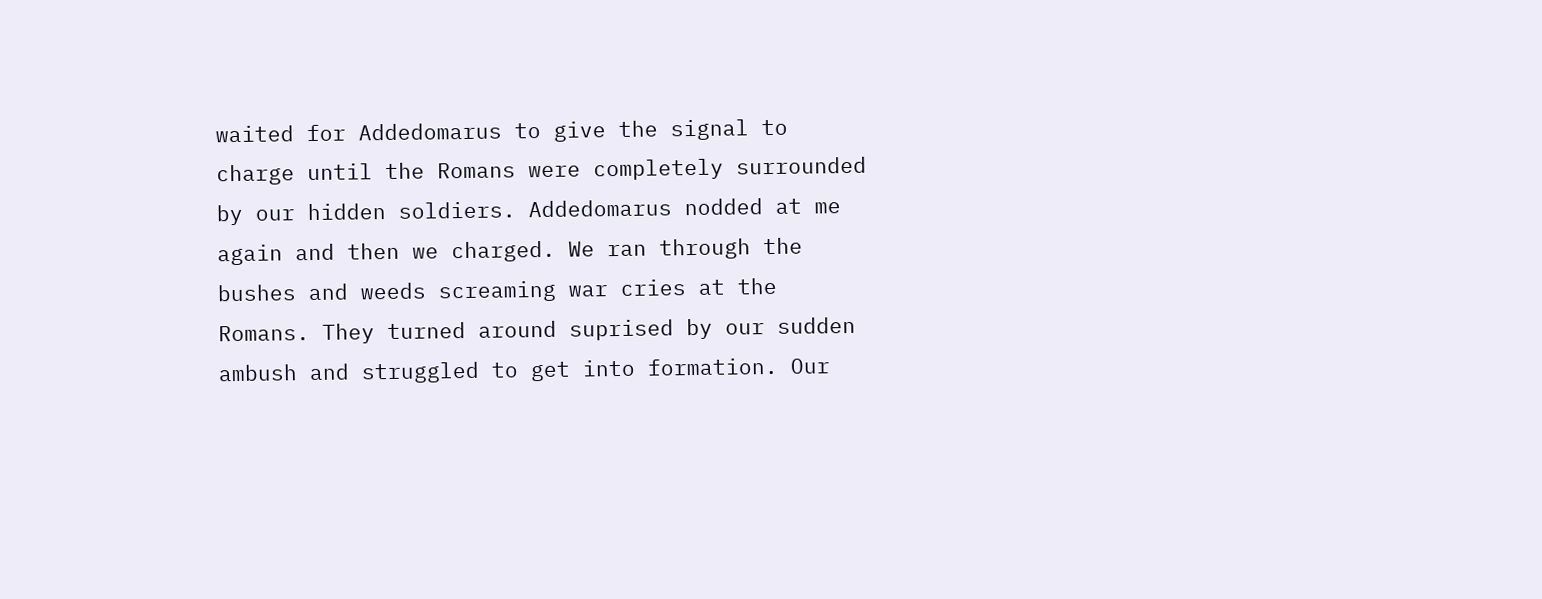waited for Addedomarus to give the signal to charge until the Romans were completely surrounded by our hidden soldiers. Addedomarus nodded at me again and then we charged. We ran through the bushes and weeds screaming war cries at the Romans. They turned around suprised by our sudden ambush and struggled to get into formation. Our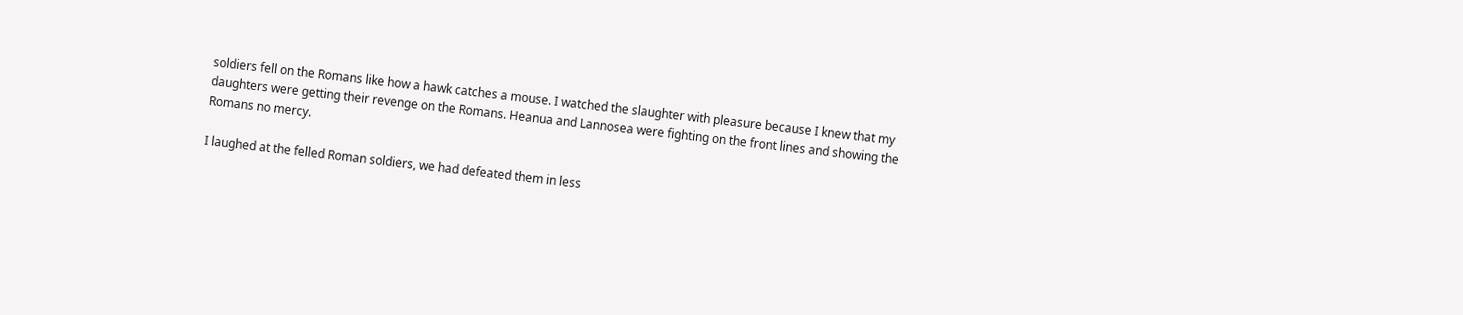soldiers fell on the Romans like how a hawk catches a mouse. I watched the slaughter with pleasure because I knew that my daughters were getting their revenge on the Romans. Heanua and Lannosea were fighting on the front lines and showing the Romans no mercy.

I laughed at the felled Roman soldiers, we had defeated them in less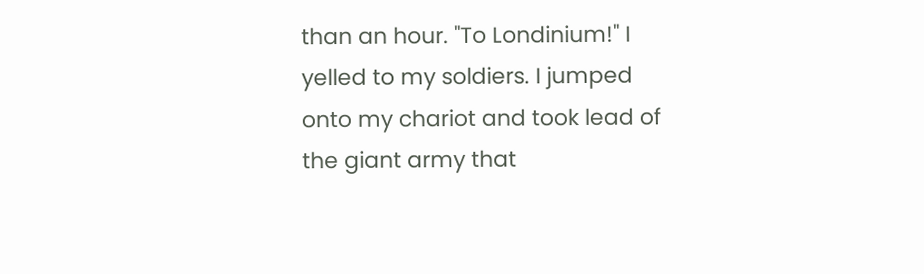than an hour. "To Londinium!" I yelled to my soldiers. I jumped onto my chariot and took lead of the giant army that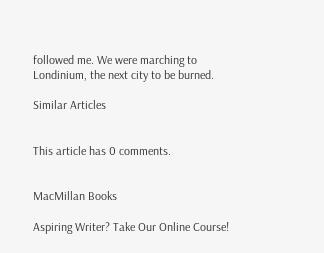followed me. We were marching to Londinium, the next city to be burned.

Similar Articles


This article has 0 comments.


MacMillan Books

Aspiring Writer? Take Our Online Course!